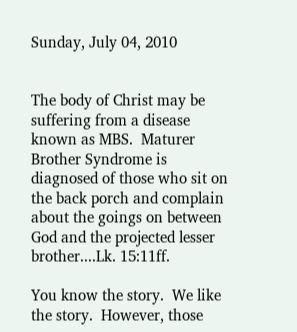Sunday, July 04, 2010


The body of Christ may be suffering from a disease known as MBS.  Maturer Brother Syndrome is diagnosed of those who sit on the back porch and complain about the goings on between God and the projected lesser brother....Lk. 15:11ff.

You know the story.  We like the story.  However, those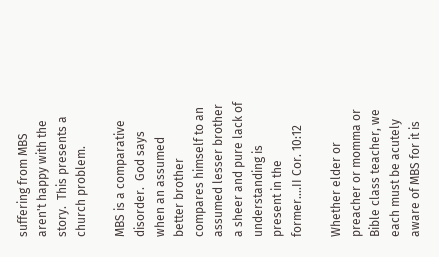suffering from MBS aren't happy with the story.  This presents a church problem.

MBS is a comparative disorder.  God says when an assumed better brother compares himself to an assumed lesser brother a sheer and pure lack of understanding is present in the former....II Cor. 10:12

Whether elder or preacher or momma or Bible class teacher, we each must be acutely aware of MBS for it is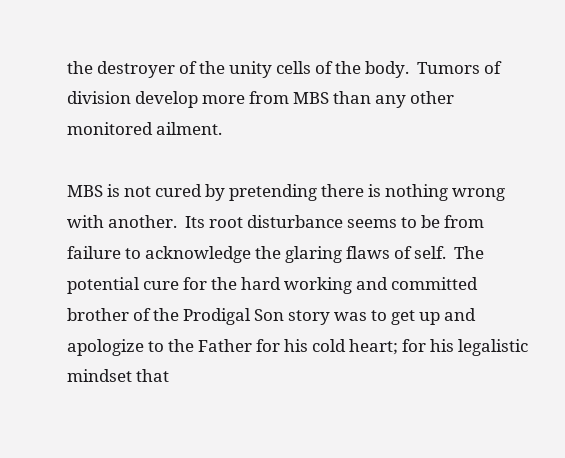the destroyer of the unity cells of the body.  Tumors of division develop more from MBS than any other monitored ailment.

MBS is not cured by pretending there is nothing wrong with another.  Its root disturbance seems to be from failure to acknowledge the glaring flaws of self.  The potential cure for the hard working and committed brother of the Prodigal Son story was to get up and apologize to the Father for his cold heart; for his legalistic mindset that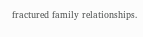fractured family relationships.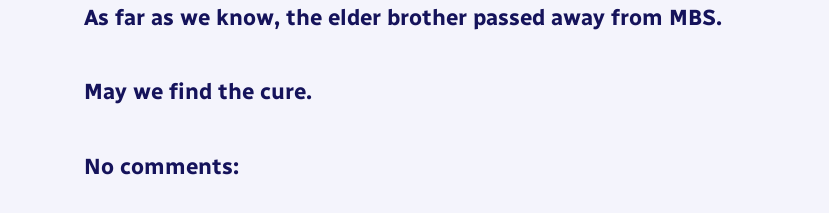As far as we know, the elder brother passed away from MBS.

May we find the cure.

No comments: